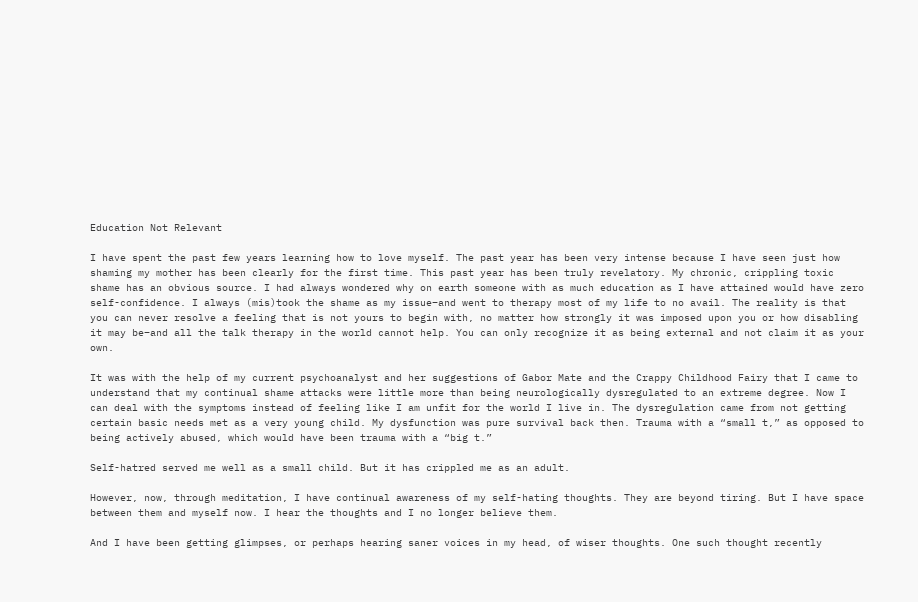Education Not Relevant

I have spent the past few years learning how to love myself. The past year has been very intense because I have seen just how shaming my mother has been clearly for the first time. This past year has been truly revelatory. My chronic, crippling toxic shame has an obvious source. I had always wondered why on earth someone with as much education as I have attained would have zero self-confidence. I always (mis)took the shame as my issue–and went to therapy most of my life to no avail. The reality is that you can never resolve a feeling that is not yours to begin with, no matter how strongly it was imposed upon you or how disabling it may be–and all the talk therapy in the world cannot help. You can only recognize it as being external and not claim it as your own.

It was with the help of my current psychoanalyst and her suggestions of Gabor Mate and the Crappy Childhood Fairy that I came to understand that my continual shame attacks were little more than being neurologically dysregulated to an extreme degree. Now I can deal with the symptoms instead of feeling like I am unfit for the world I live in. The dysregulation came from not getting certain basic needs met as a very young child. My dysfunction was pure survival back then. Trauma with a “small t,” as opposed to being actively abused, which would have been trauma with a “big t.”

Self-hatred served me well as a small child. But it has crippled me as an adult.

However, now, through meditation, I have continual awareness of my self-hating thoughts. They are beyond tiring. But I have space between them and myself now. I hear the thoughts and I no longer believe them.

And I have been getting glimpses, or perhaps hearing saner voices in my head, of wiser thoughts. One such thought recently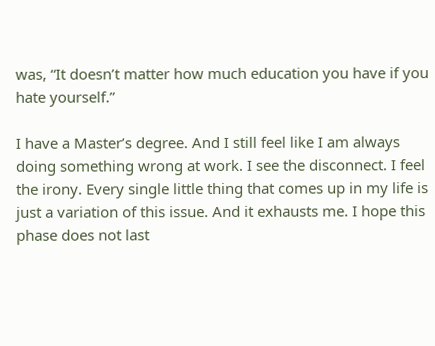was, “It doesn’t matter how much education you have if you hate yourself.”

I have a Master’s degree. And I still feel like I am always doing something wrong at work. I see the disconnect. I feel the irony. Every single little thing that comes up in my life is just a variation of this issue. And it exhausts me. I hope this phase does not last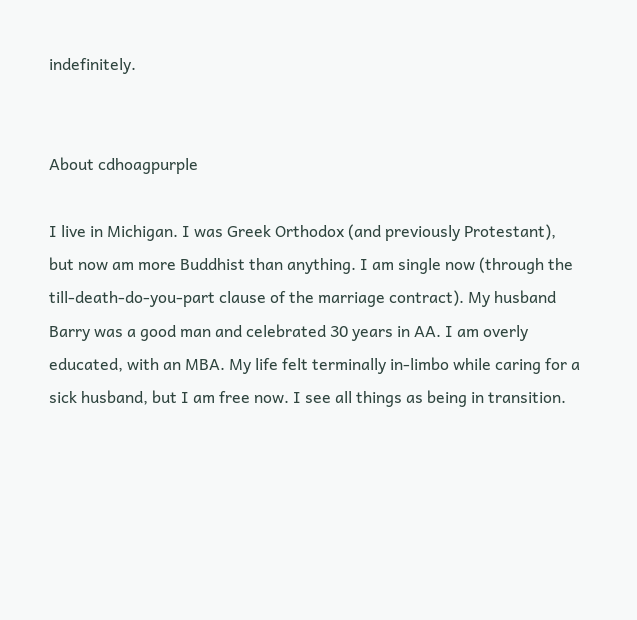indefinitely.


About cdhoagpurple

I live in Michigan. I was Greek Orthodox (and previously Protestant), but now am more Buddhist than anything. I am single now (through the till-death-do-you-part clause of the marriage contract). My husband Barry was a good man and celebrated 30 years in AA. I am overly educated, with an MBA. My life felt terminally in-limbo while caring for a sick husband, but I am free now. I see all things as being in transition.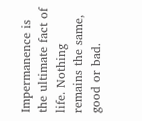Impermanence is the ultimate fact of life. Nothing remains the same, good or bad.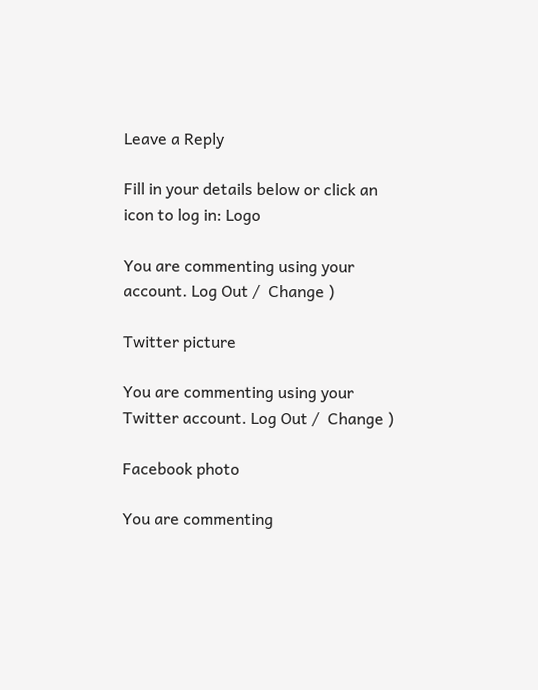Leave a Reply

Fill in your details below or click an icon to log in: Logo

You are commenting using your account. Log Out /  Change )

Twitter picture

You are commenting using your Twitter account. Log Out /  Change )

Facebook photo

You are commenting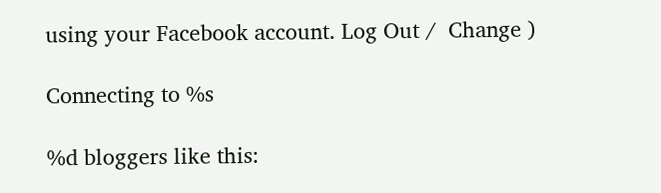using your Facebook account. Log Out /  Change )

Connecting to %s

%d bloggers like this: